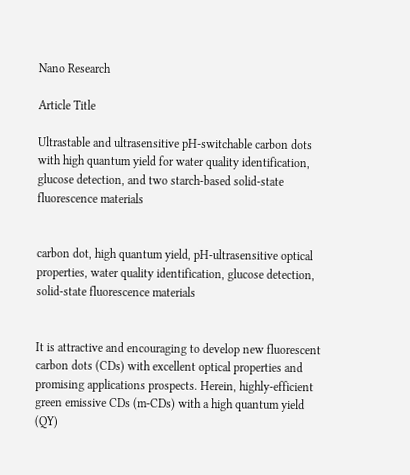Nano Research

Article Title

Ultrastable and ultrasensitive pH-switchable carbon dots with high quantum yield for water quality identification, glucose detection, and two starch-based solid-state fluorescence materials


carbon dot, high quantum yield, pH-ultrasensitive optical properties, water quality identification, glucose detection, solid-state fluorescence materials


It is attractive and encouraging to develop new fluorescent carbon dots (CDs) with excellent optical properties and promising applications prospects. Herein, highly-efficient green emissive CDs (m-CDs) with a high quantum yield (QY)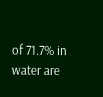of 71.7% in water are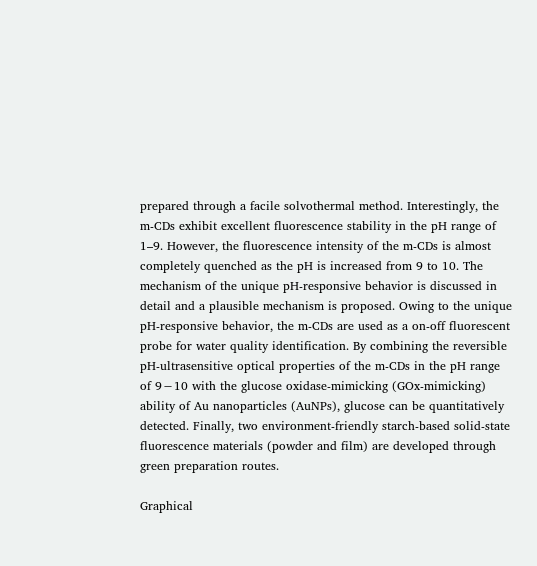prepared through a facile solvothermal method. Interestingly, the m-CDs exhibit excellent fluorescence stability in the pH range of 1–9. However, the fluorescence intensity of the m-CDs is almost completely quenched as the pH is increased from 9 to 10. The mechanism of the unique pH-responsive behavior is discussed in detail and a plausible mechanism is proposed. Owing to the unique pH-responsive behavior, the m-CDs are used as a on-off fluorescent probe for water quality identification. By combining the reversible pH-ultrasensitive optical properties of the m-CDs in the pH range of 9−10 with the glucose oxidase-mimicking (GOx-mimicking) ability of Au nanoparticles (AuNPs), glucose can be quantitatively detected. Finally, two environment-friendly starch-based solid-state fluorescence materials (powder and film) are developed through green preparation routes.

Graphical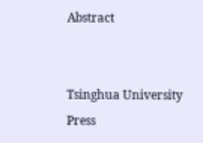Abstract


Tsinghua University Press